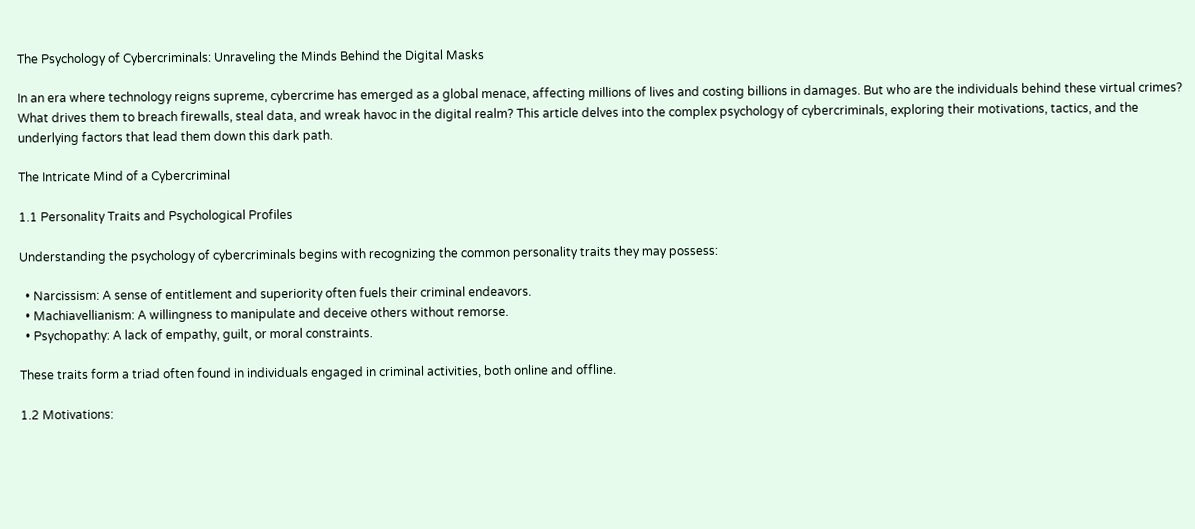The Psychology of Cybercriminals: Unraveling the Minds Behind the Digital Masks

In an era where technology reigns supreme, cybercrime has emerged as a global menace, affecting millions of lives and costing billions in damages. But who are the individuals behind these virtual crimes? What drives them to breach firewalls, steal data, and wreak havoc in the digital realm? This article delves into the complex psychology of cybercriminals, exploring their motivations, tactics, and the underlying factors that lead them down this dark path.

The Intricate Mind of a Cybercriminal

1.1 Personality Traits and Psychological Profiles

Understanding the psychology of cybercriminals begins with recognizing the common personality traits they may possess:

  • Narcissism: A sense of entitlement and superiority often fuels their criminal endeavors.
  • Machiavellianism: A willingness to manipulate and deceive others without remorse.
  • Psychopathy: A lack of empathy, guilt, or moral constraints.

These traits form a triad often found in individuals engaged in criminal activities, both online and offline.

1.2 Motivations: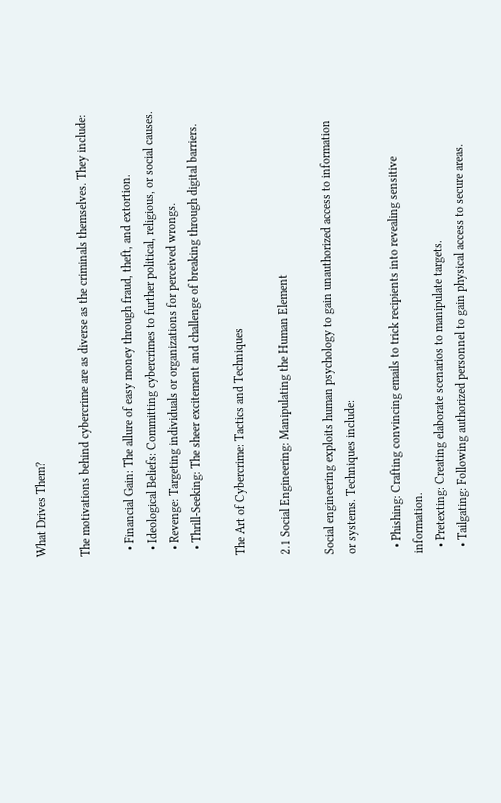What Drives Them?

The motivations behind cybercrime are as diverse as the criminals themselves. They include:

  • Financial Gain: The allure of easy money through fraud, theft, and extortion.
  • Ideological Beliefs: Committing cybercrimes to further political, religious, or social causes.
  • Revenge: Targeting individuals or organizations for perceived wrongs.
  • Thrill-Seeking: The sheer excitement and challenge of breaking through digital barriers.

The Art of Cybercrime: Tactics and Techniques

2.1 Social Engineering: Manipulating the Human Element

Social engineering exploits human psychology to gain unauthorized access to information or systems. Techniques include:

  • Phishing: Crafting convincing emails to trick recipients into revealing sensitive information.
  • Pretexting: Creating elaborate scenarios to manipulate targets.
  • Tailgating: Following authorized personnel to gain physical access to secure areas.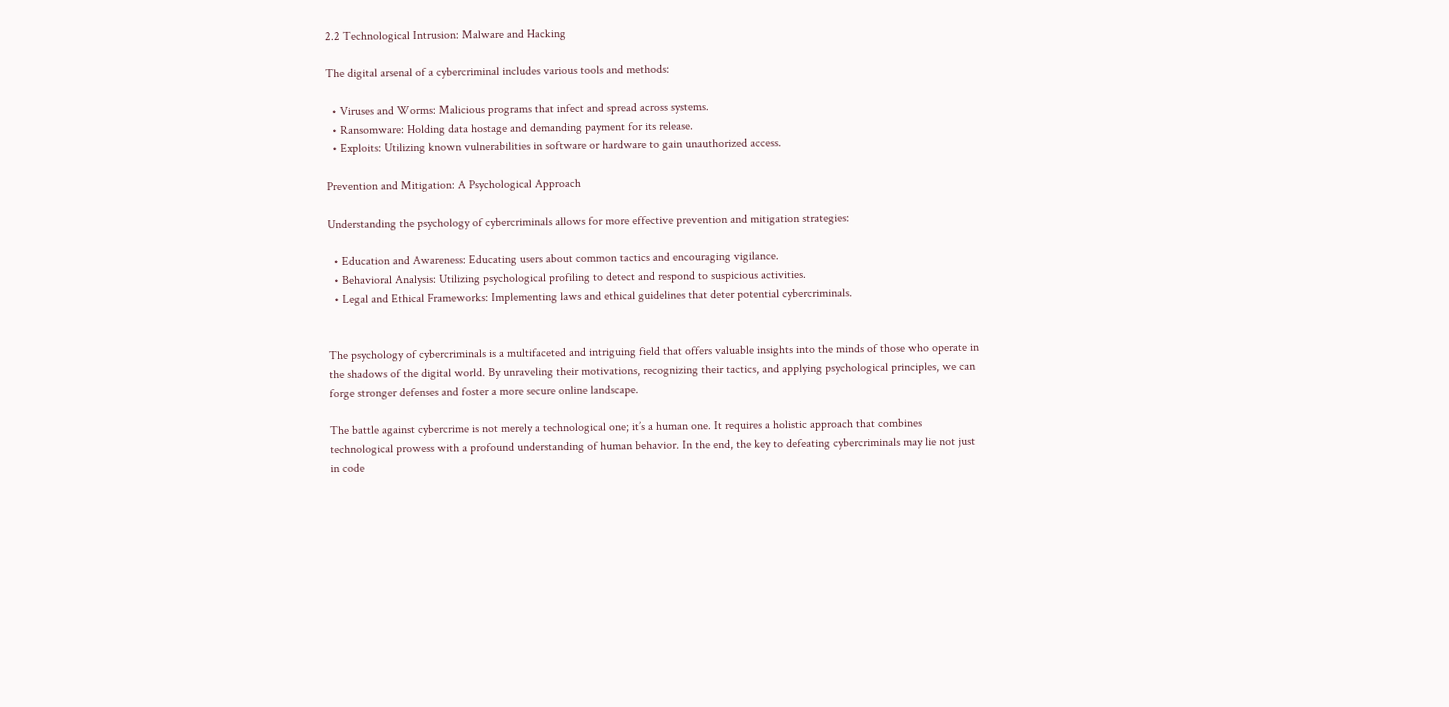2.2 Technological Intrusion: Malware and Hacking

The digital arsenal of a cybercriminal includes various tools and methods:

  • Viruses and Worms: Malicious programs that infect and spread across systems.
  • Ransomware: Holding data hostage and demanding payment for its release.
  • Exploits: Utilizing known vulnerabilities in software or hardware to gain unauthorized access.

Prevention and Mitigation: A Psychological Approach

Understanding the psychology of cybercriminals allows for more effective prevention and mitigation strategies:

  • Education and Awareness: Educating users about common tactics and encouraging vigilance.
  • Behavioral Analysis: Utilizing psychological profiling to detect and respond to suspicious activities.
  • Legal and Ethical Frameworks: Implementing laws and ethical guidelines that deter potential cybercriminals.


The psychology of cybercriminals is a multifaceted and intriguing field that offers valuable insights into the minds of those who operate in the shadows of the digital world. By unraveling their motivations, recognizing their tactics, and applying psychological principles, we can forge stronger defenses and foster a more secure online landscape.

The battle against cybercrime is not merely a technological one; it’s a human one. It requires a holistic approach that combines technological prowess with a profound understanding of human behavior. In the end, the key to defeating cybercriminals may lie not just in code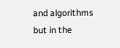and algorithms but in the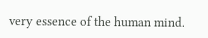very essence of the human mind.